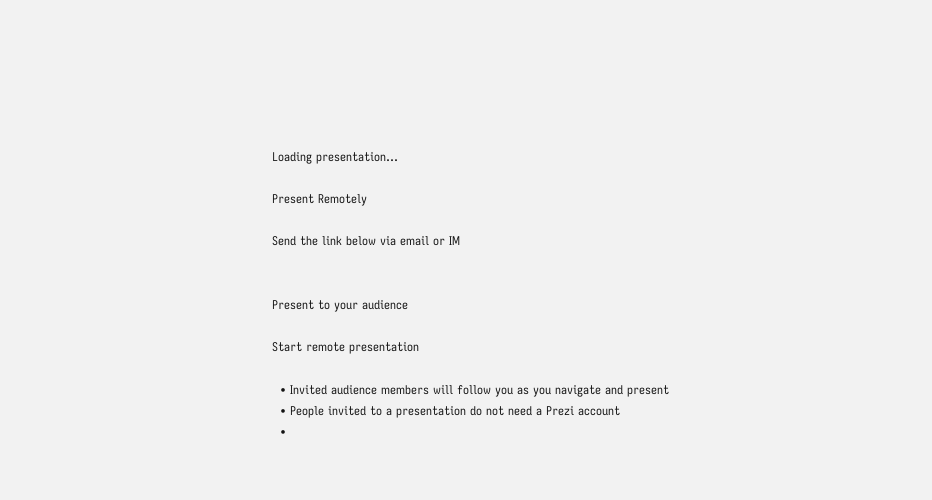Loading presentation...

Present Remotely

Send the link below via email or IM


Present to your audience

Start remote presentation

  • Invited audience members will follow you as you navigate and present
  • People invited to a presentation do not need a Prezi account
  •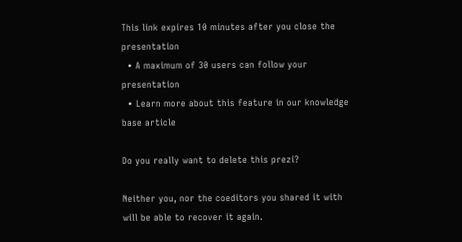This link expires 10 minutes after you close the presentation
  • A maximum of 30 users can follow your presentation
  • Learn more about this feature in our knowledge base article

Do you really want to delete this prezi?

Neither you, nor the coeditors you shared it with will be able to recover it again.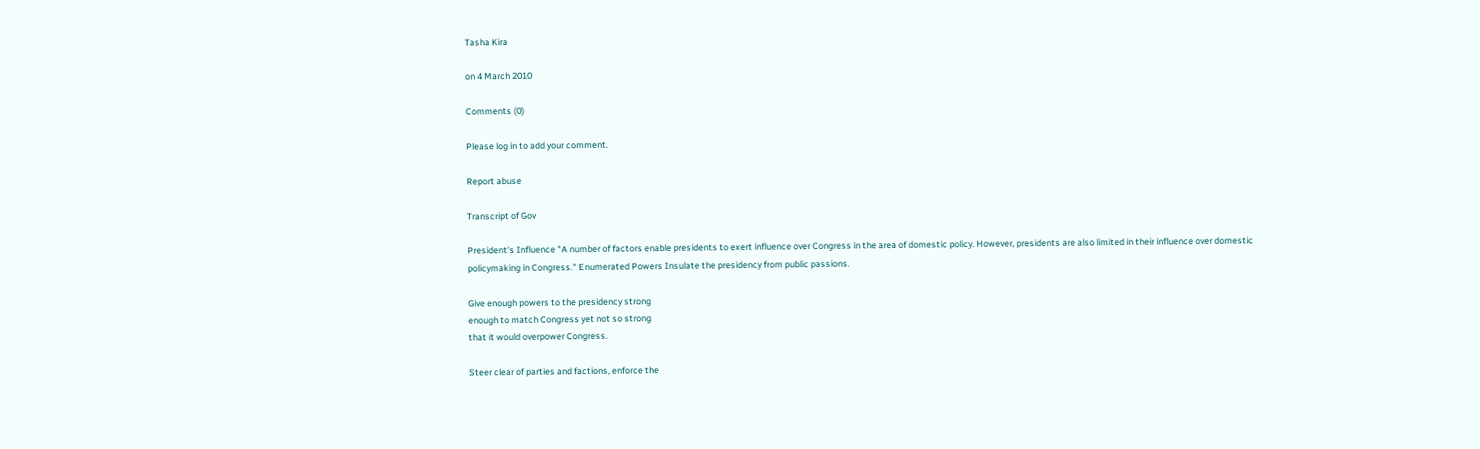Tasha Kira

on 4 March 2010

Comments (0)

Please log in to add your comment.

Report abuse

Transcript of Gov

President's Influence "A number of factors enable presidents to exert influence over Congress in the area of domestic policy. However, presidents are also limited in their influence over domestic policymaking in Congress." Enumerated Powers Insulate the presidency from public passions.

Give enough powers to the presidency strong
enough to match Congress yet not so strong
that it would overpower Congress.

Steer clear of parties and factions, enforce the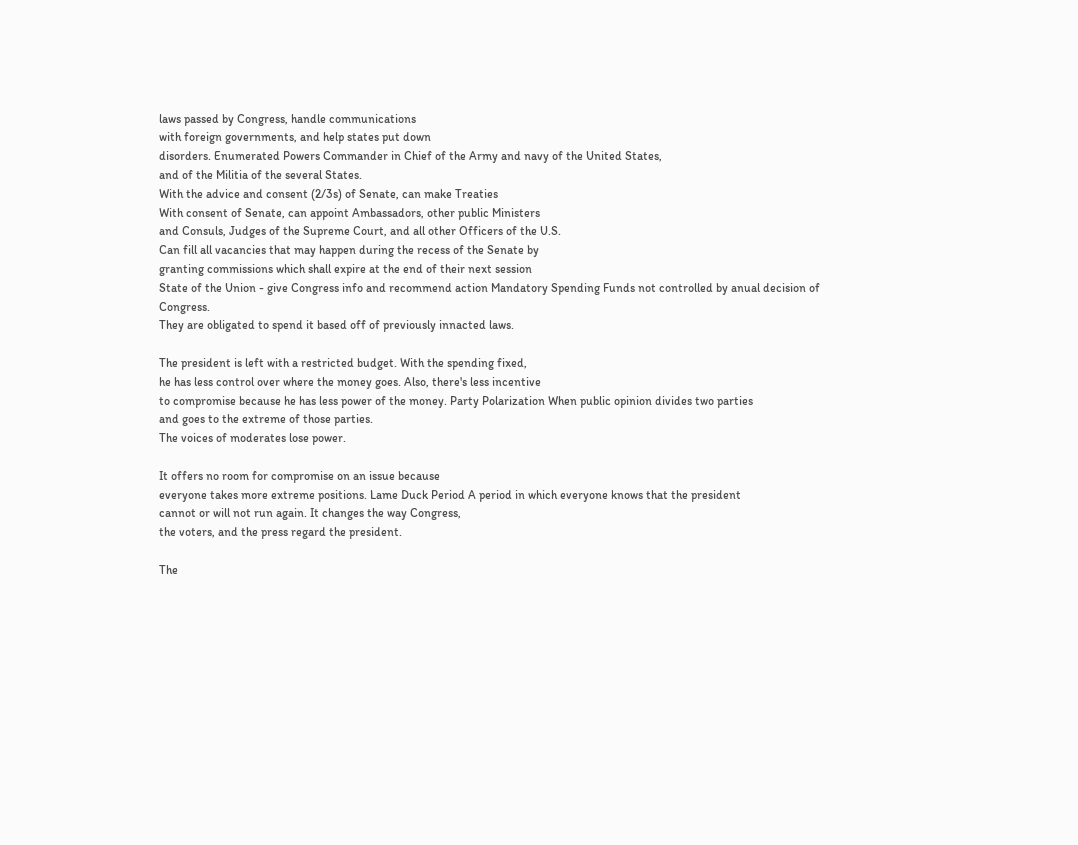laws passed by Congress, handle communications
with foreign governments, and help states put down
disorders. Enumerated Powers Commander in Chief of the Army and navy of the United States,
and of the Militia of the several States.
With the advice and consent (2/3s) of Senate, can make Treaties
With consent of Senate, can appoint Ambassadors, other public Ministers
and Consuls, Judges of the Supreme Court, and all other Officers of the U.S.
Can fill all vacancies that may happen during the recess of the Senate by
granting commissions which shall expire at the end of their next session
State of the Union - give Congress info and recommend action Mandatory Spending Funds not controlled by anual decision of Congress.
They are obligated to spend it based off of previously innacted laws.

The president is left with a restricted budget. With the spending fixed,
he has less control over where the money goes. Also, there's less incentive
to compromise because he has less power of the money. Party Polarization When public opinion divides two parties
and goes to the extreme of those parties.
The voices of moderates lose power.

It offers no room for compromise on an issue because
everyone takes more extreme positions. Lame Duck Period A period in which everyone knows that the president
cannot or will not run again. It changes the way Congress,
the voters, and the press regard the president.

The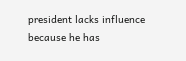president lacks influence because he has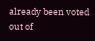already been voted
out of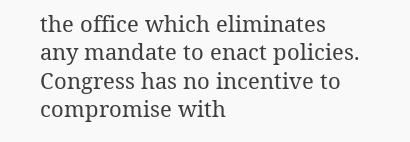the office which eliminates any mandate to enact policies.
Congress has no incentive to compromise with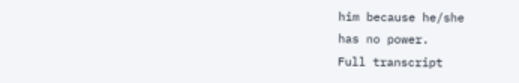him because he/she
has no power.
Full transcript